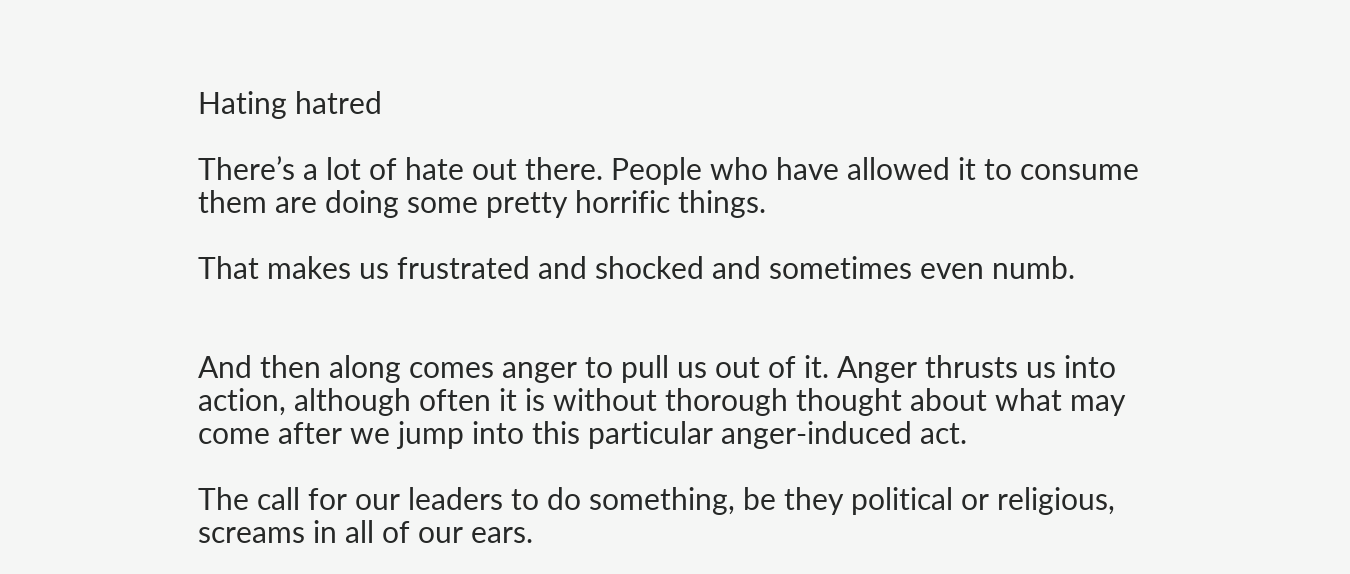Hating hatred

There’s a lot of hate out there. People who have allowed it to consume them are doing some pretty horrific things.

That makes us frustrated and shocked and sometimes even numb.


And then along comes anger to pull us out of it. Anger thrusts us into action, although often it is without thorough thought about what may come after we jump into this particular anger-induced act.

The call for our leaders to do something, be they political or religious, screams in all of our ears.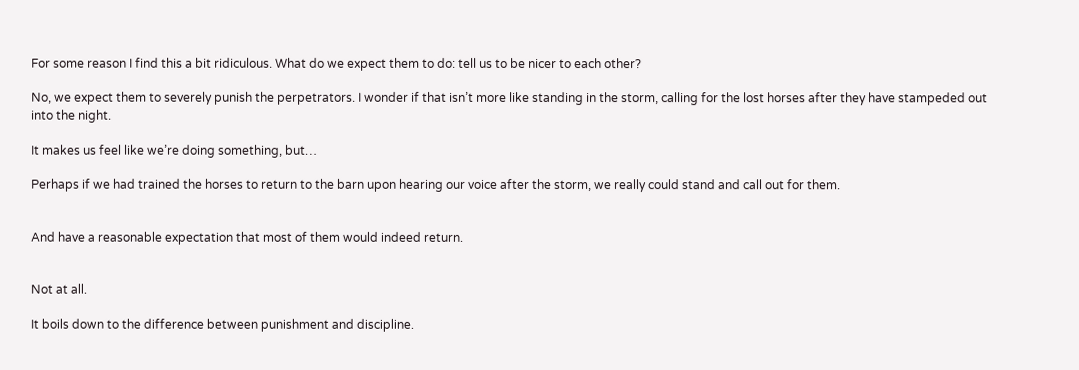For some reason I find this a bit ridiculous. What do we expect them to do: tell us to be nicer to each other?

No, we expect them to severely punish the perpetrators. I wonder if that isn’t more like standing in the storm, calling for the lost horses after they have stampeded out into the night.

It makes us feel like we’re doing something, but…

Perhaps if we had trained the horses to return to the barn upon hearing our voice after the storm, we really could stand and call out for them.


And have a reasonable expectation that most of them would indeed return.


Not at all.

It boils down to the difference between punishment and discipline.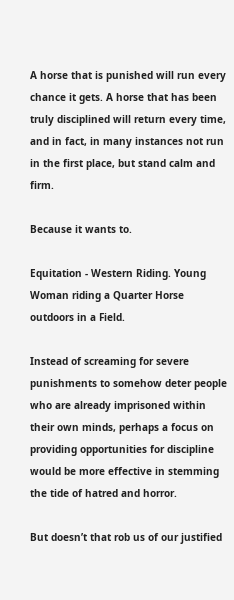A horse that is punished will run every chance it gets. A horse that has been truly disciplined will return every time, and in fact, in many instances not run in the first place, but stand calm and firm.

Because it wants to.

Equitation - Western Riding. Young Woman riding a Quarter Horse outdoors in a Field.

Instead of screaming for severe punishments to somehow deter people who are already imprisoned within their own minds, perhaps a focus on providing opportunities for discipline would be more effective in stemming the tide of hatred and horror.

But doesn’t that rob us of our justified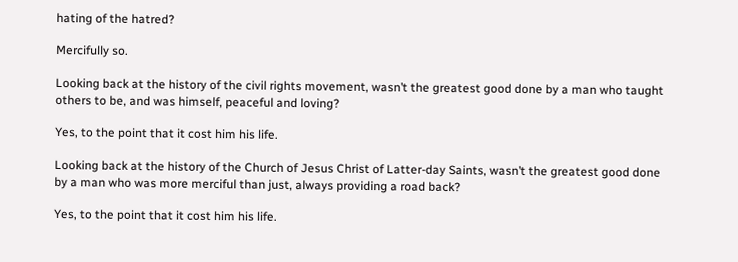hating of the hatred?

Mercifully so.

Looking back at the history of the civil rights movement, wasn’t the greatest good done by a man who taught others to be, and was himself, peaceful and loving?

Yes, to the point that it cost him his life.

Looking back at the history of the Church of Jesus Christ of Latter-day Saints, wasn’t the greatest good done by a man who was more merciful than just, always providing a road back?

Yes, to the point that it cost him his life.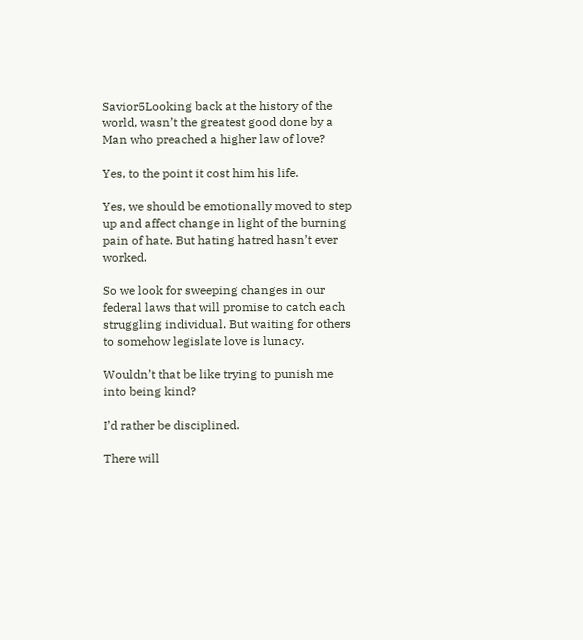Savior5Looking back at the history of the world, wasn’t the greatest good done by a Man who preached a higher law of love?

Yes, to the point it cost him his life.

Yes, we should be emotionally moved to step up and affect change in light of the burning pain of hate. But hating hatred hasn’t ever worked.

So we look for sweeping changes in our federal laws that will promise to catch each struggling individual. But waiting for others to somehow legislate love is lunacy.

Wouldn’t that be like trying to punish me into being kind?

I’d rather be disciplined.

There will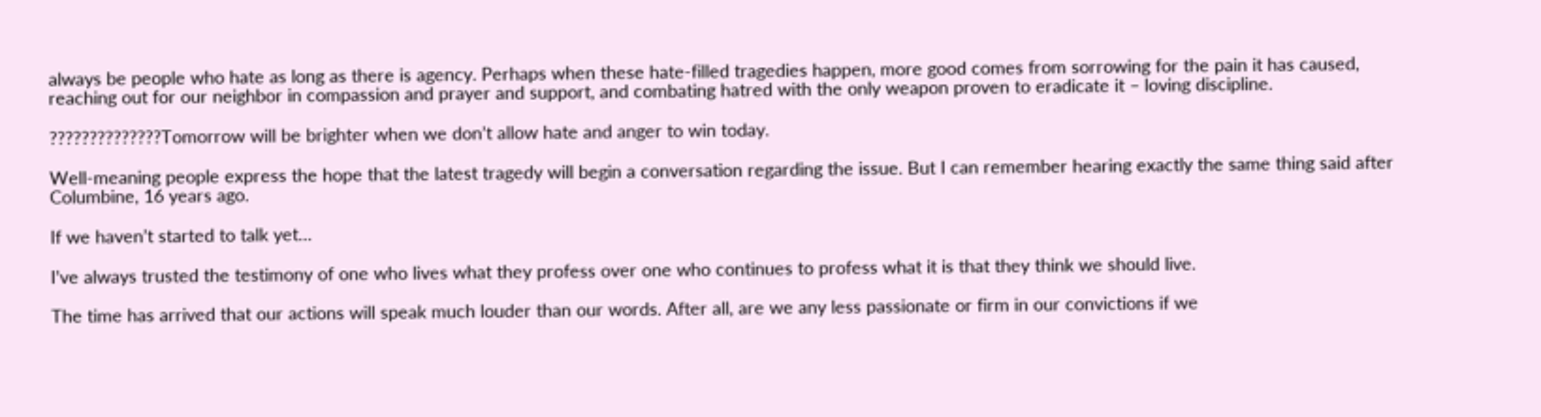always be people who hate as long as there is agency. Perhaps when these hate-filled tragedies happen, more good comes from sorrowing for the pain it has caused, reaching out for our neighbor in compassion and prayer and support, and combating hatred with the only weapon proven to eradicate it – loving discipline.

??????????????Tomorrow will be brighter when we don’t allow hate and anger to win today.

Well-meaning people express the hope that the latest tragedy will begin a conversation regarding the issue. But I can remember hearing exactly the same thing said after Columbine, 16 years ago.

If we haven’t started to talk yet…

I’ve always trusted the testimony of one who lives what they profess over one who continues to profess what it is that they think we should live.

The time has arrived that our actions will speak much louder than our words. After all, are we any less passionate or firm in our convictions if we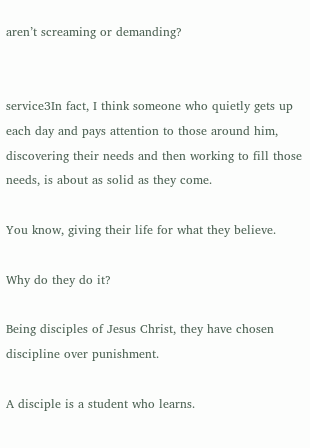aren’t screaming or demanding?


service3In fact, I think someone who quietly gets up each day and pays attention to those around him, discovering their needs and then working to fill those needs, is about as solid as they come.

You know, giving their life for what they believe.

Why do they do it?

Being disciples of Jesus Christ, they have chosen discipline over punishment.

A disciple is a student who learns.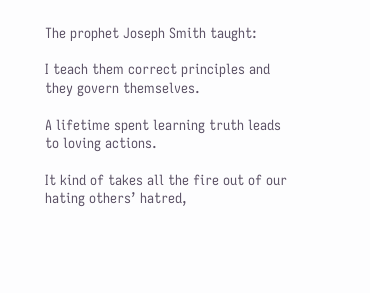The prophet Joseph Smith taught:

I teach them correct principles and they govern themselves.

A lifetime spent learning truth leads to loving actions.

It kind of takes all the fire out of our hating others’ hatred,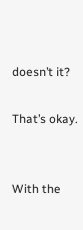doesn’t it?

That’s okay.


With the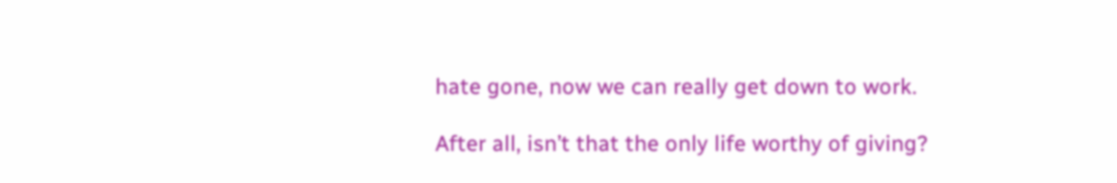hate gone, now we can really get down to work.

After all, isn’t that the only life worthy of giving?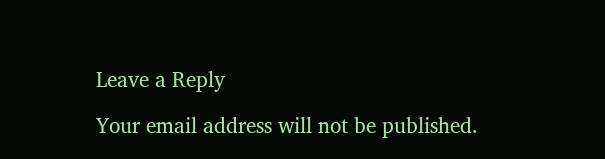Leave a Reply

Your email address will not be published.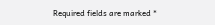Required fields are marked *